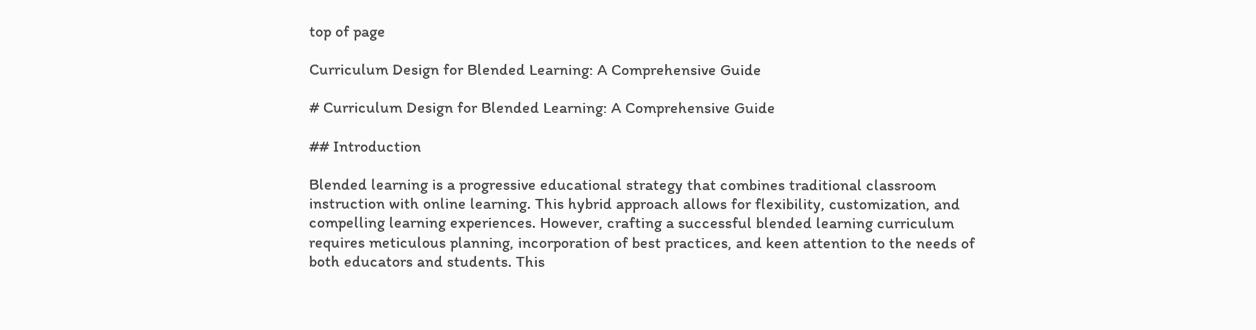top of page

Curriculum Design for Blended Learning: A Comprehensive Guide

# Curriculum Design for Blended Learning: A Comprehensive Guide

## Introduction

Blended learning is a progressive educational strategy that combines traditional classroom instruction with online learning. This hybrid approach allows for flexibility, customization, and compelling learning experiences. However, crafting a successful blended learning curriculum requires meticulous planning, incorporation of best practices, and keen attention to the needs of both educators and students. This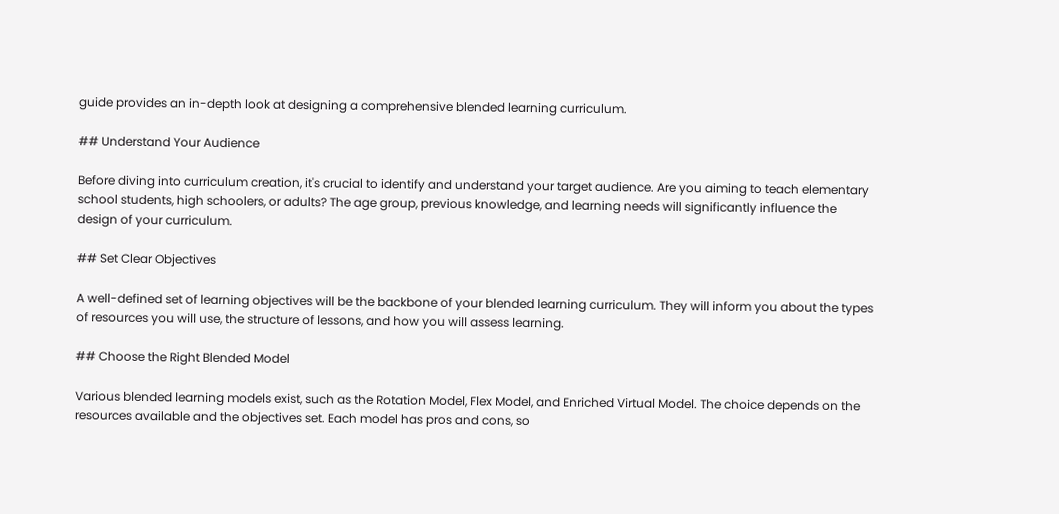guide provides an in-depth look at designing a comprehensive blended learning curriculum.

## Understand Your Audience

Before diving into curriculum creation, it's crucial to identify and understand your target audience. Are you aiming to teach elementary school students, high schoolers, or adults? The age group, previous knowledge, and learning needs will significantly influence the design of your curriculum.

## Set Clear Objectives

A well-defined set of learning objectives will be the backbone of your blended learning curriculum. They will inform you about the types of resources you will use, the structure of lessons, and how you will assess learning.

## Choose the Right Blended Model

Various blended learning models exist, such as the Rotation Model, Flex Model, and Enriched Virtual Model. The choice depends on the resources available and the objectives set. Each model has pros and cons, so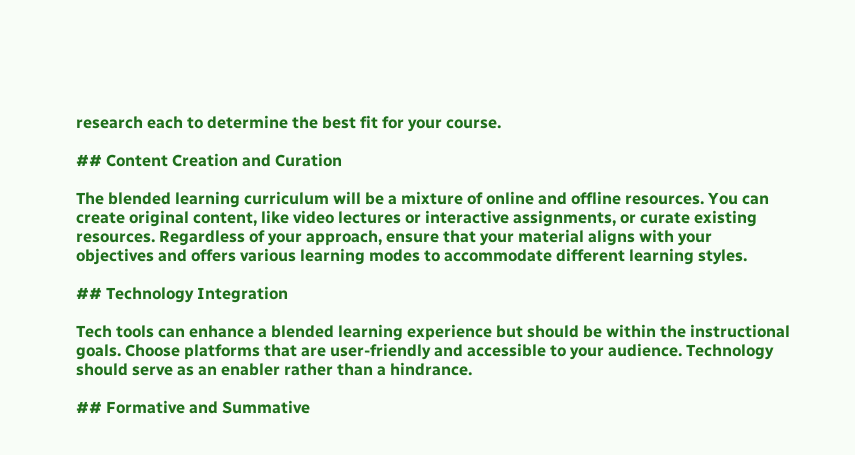research each to determine the best fit for your course.

## Content Creation and Curation

The blended learning curriculum will be a mixture of online and offline resources. You can create original content, like video lectures or interactive assignments, or curate existing resources. Regardless of your approach, ensure that your material aligns with your objectives and offers various learning modes to accommodate different learning styles.

## Technology Integration

Tech tools can enhance a blended learning experience but should be within the instructional goals. Choose platforms that are user-friendly and accessible to your audience. Technology should serve as an enabler rather than a hindrance.

## Formative and Summative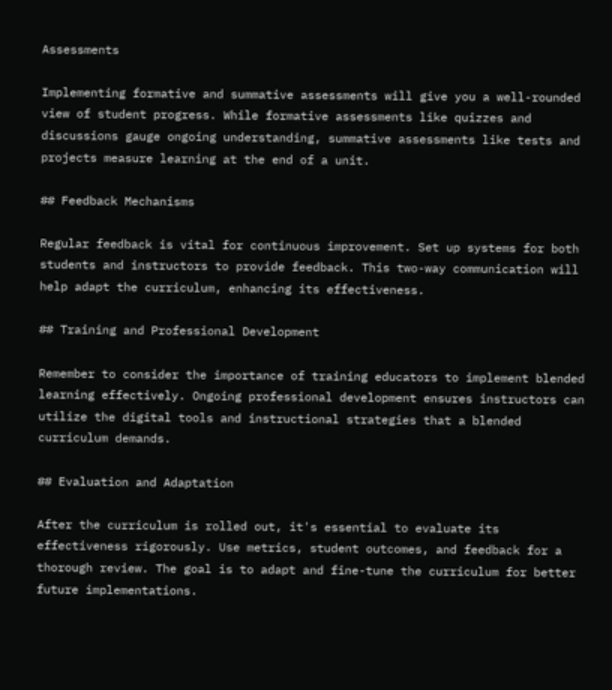Assessments

Implementing formative and summative assessments will give you a well-rounded view of student progress. While formative assessments like quizzes and discussions gauge ongoing understanding, summative assessments like tests and projects measure learning at the end of a unit.

## Feedback Mechanisms

Regular feedback is vital for continuous improvement. Set up systems for both students and instructors to provide feedback. This two-way communication will help adapt the curriculum, enhancing its effectiveness.

## Training and Professional Development

Remember to consider the importance of training educators to implement blended learning effectively. Ongoing professional development ensures instructors can utilize the digital tools and instructional strategies that a blended curriculum demands.

## Evaluation and Adaptation

After the curriculum is rolled out, it's essential to evaluate its effectiveness rigorously. Use metrics, student outcomes, and feedback for a thorough review. The goal is to adapt and fine-tune the curriculum for better future implementations.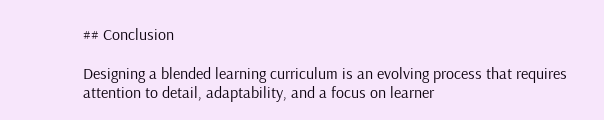## Conclusion

Designing a blended learning curriculum is an evolving process that requires attention to detail, adaptability, and a focus on learner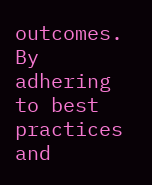outcomes. By adhering to best practices and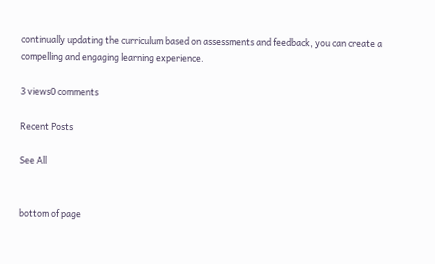continually updating the curriculum based on assessments and feedback, you can create a compelling and engaging learning experience.

3 views0 comments

Recent Posts

See All


bottom of page